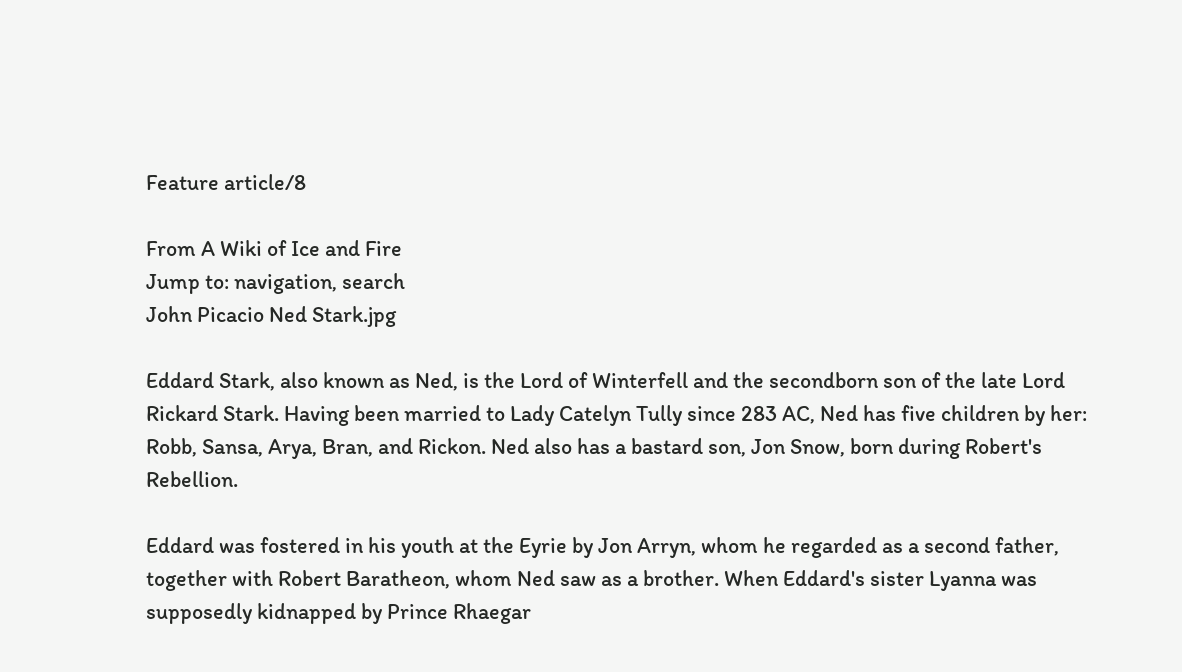Feature article/8

From A Wiki of Ice and Fire
Jump to: navigation, search
John Picacio Ned Stark.jpg

Eddard Stark, also known as Ned, is the Lord of Winterfell and the secondborn son of the late Lord Rickard Stark. Having been married to Lady Catelyn Tully since 283 AC, Ned has five children by her: Robb, Sansa, Arya, Bran, and Rickon. Ned also has a bastard son, Jon Snow, born during Robert's Rebellion.

Eddard was fostered in his youth at the Eyrie by Jon Arryn, whom he regarded as a second father, together with Robert Baratheon, whom Ned saw as a brother. When Eddard's sister Lyanna was supposedly kidnapped by Prince Rhaegar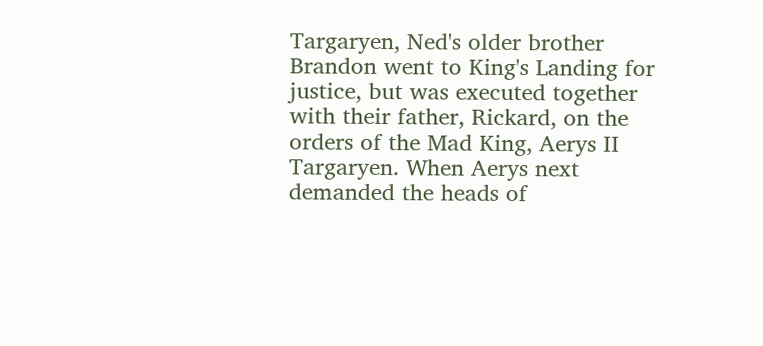Targaryen, Ned's older brother Brandon went to King's Landing for justice, but was executed together with their father, Rickard, on the orders of the Mad King, Aerys II Targaryen. When Aerys next demanded the heads of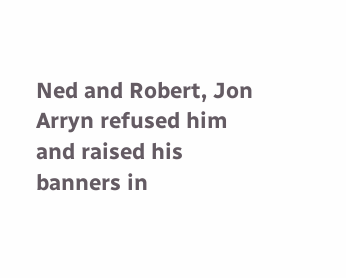Ned and Robert, Jon Arryn refused him and raised his banners in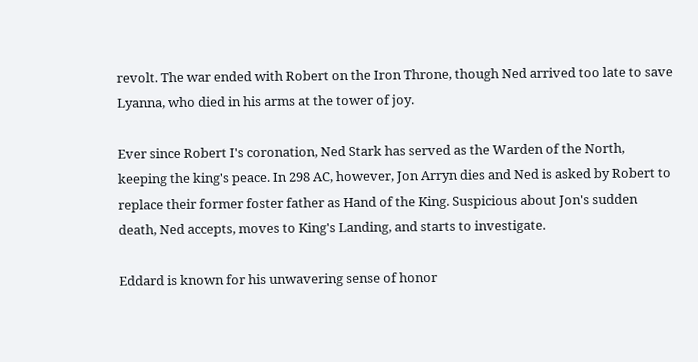revolt. The war ended with Robert on the Iron Throne, though Ned arrived too late to save Lyanna, who died in his arms at the tower of joy.

Ever since Robert I's coronation, Ned Stark has served as the Warden of the North, keeping the king's peace. In 298 AC, however, Jon Arryn dies and Ned is asked by Robert to replace their former foster father as Hand of the King. Suspicious about Jon's sudden death, Ned accepts, moves to King's Landing, and starts to investigate.

Eddard is known for his unwavering sense of honor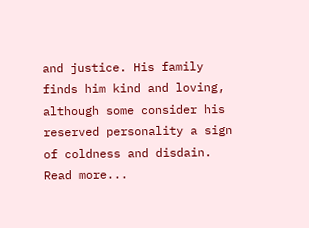and justice. His family finds him kind and loving, although some consider his reserved personality a sign of coldness and disdain. Read more...